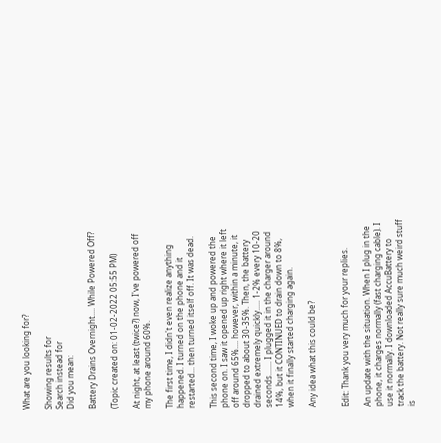What are you looking for?

Showing results for
Search instead for
Did you mean:

Battery Drains Overnight.... While Powered Off?

(Topic created on: 01-02-2022 05:55 PM)

At night, at least (twice?) now, I've powered off my phone around 60%.

The first time, I didn't even realize anything happened. I turned on the phone and it restarted... then turned itself off. It was dead.

This second time, I woke up and powered the phone on. I saw it opened up right where it left off around 65%.... however, within a minute, it dropped to about 30-35%. Then, the battery drained extremely quickly..... 1-2% every 10-20 seconds....... I plugged it in the charger around 14%, but it CONTINUED to drain down to 8%, when it finally started charging again.

Any idea what this could be?


Edit: Thank you very much for your replies.

An update with the situation. When I plug in the phone, it charges normally (fast charging cable). I use it normally. I downloaded AccuBattery to track the battery. Not really sure much weird stuff is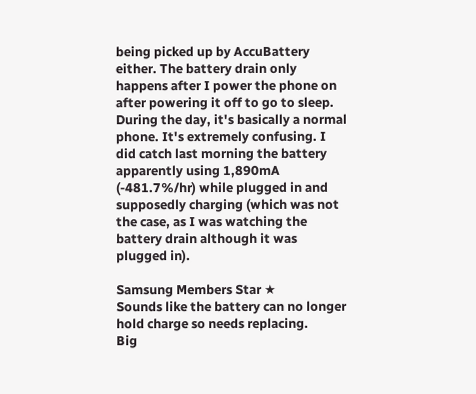being picked up by AccuBattery either. The battery drain only happens after I power the phone on after powering it off to go to sleep. During the day, it's basically a normal phone. It's extremely confusing. I did catch last morning the battery apparently using 1,890mA (-481.7%/hr) while plugged in and supposedly charging (which was not the case, as I was watching the battery drain although it was plugged in).

Samsung Members Star ★
Sounds like the battery can no longer hold charge so needs replacing.
Big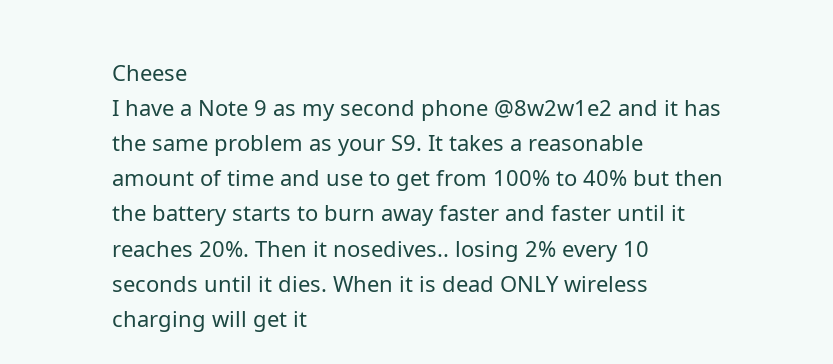Cheese
I have a Note 9 as my second phone @8w2w1e2 and it has the same problem as your S9. It takes a reasonable amount of time and use to get from 100% to 40% but then the battery starts to burn away faster and faster until it reaches 20%. Then it nosedives.. losing 2% every 10 seconds until it dies. When it is dead ONLY wireless charging will get it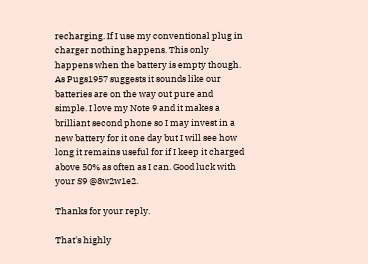recharging. If I use my conventional plug in charger nothing happens. This only happens when the battery is empty though.
As Pugs1957 suggests it sounds like our batteries are on the way out pure and simple. I love my Note 9 and it makes a brilliant second phone so I may invest in a new battery for it one day but I will see how long it remains useful for if I keep it charged above 50% as often as I can. Good luck with your S9 @8w2w1e2.

Thanks for your reply.

That's highly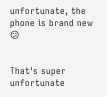unfortunate, the phone is brand new 😕


That's super unfortunate